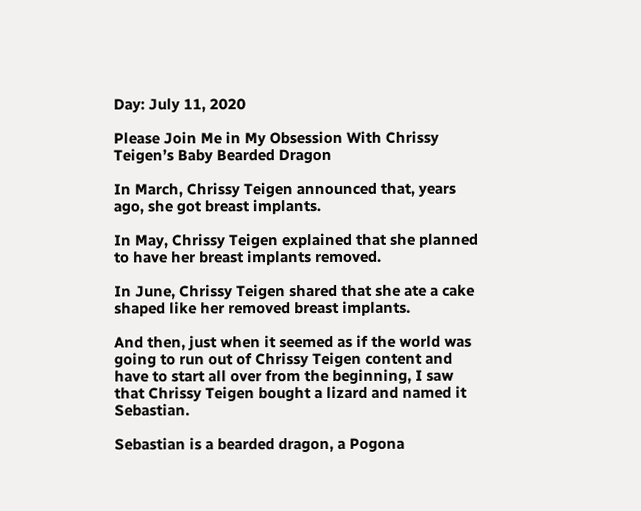Day: July 11, 2020

Please Join Me in My Obsession With Chrissy Teigen’s Baby Bearded Dragon

In March, Chrissy Teigen announced that, years ago, she got breast implants.

In May, Chrissy Teigen explained that she planned to have her breast implants removed.

In June, Chrissy Teigen shared that she ate a cake shaped like her removed breast implants.

And then, just when it seemed as if the world was going to run out of Chrissy Teigen content and have to start all over from the beginning, I saw that Chrissy Teigen bought a lizard and named it Sebastian.

Sebastian is a bearded dragon, a Pogona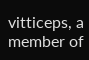vitticeps, a member of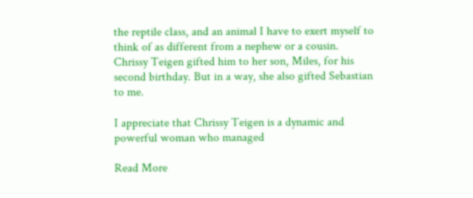the reptile class, and an animal I have to exert myself to think of as different from a nephew or a cousin. Chrissy Teigen gifted him to her son, Miles, for his second birthday. But in a way, she also gifted Sebastian to me.

I appreciate that Chrissy Teigen is a dynamic and powerful woman who managed

Read More